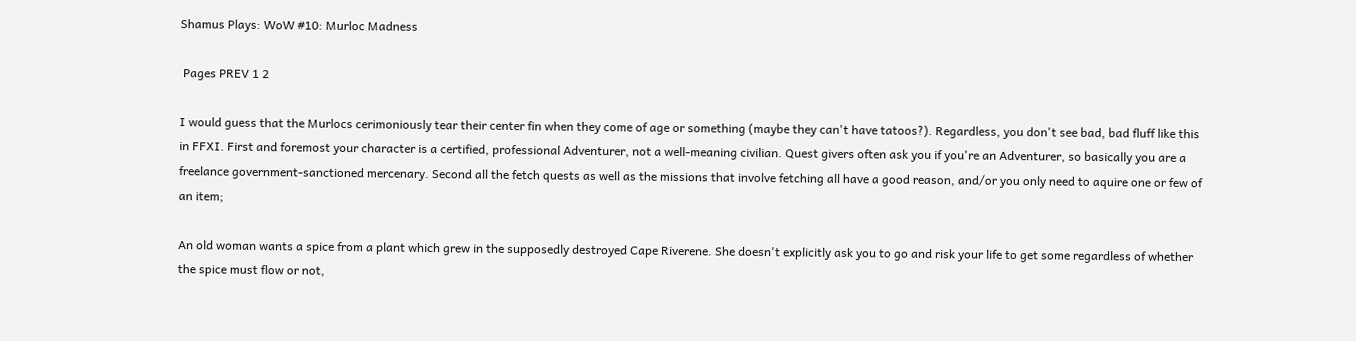Shamus Plays: WoW #10: Murloc Madness

 Pages PREV 1 2

I would guess that the Murlocs cerimoniously tear their center fin when they come of age or something (maybe they can't have tatoos?). Regardless, you don't see bad, bad fluff like this in FFXI. First and foremost your character is a certified, professional Adventurer, not a well-meaning civilian. Quest givers often ask you if you're an Adventurer, so basically you are a freelance government-sanctioned mercenary. Second all the fetch quests as well as the missions that involve fetching all have a good reason, and/or you only need to aquire one or few of an item;

An old woman wants a spice from a plant which grew in the supposedly destroyed Cape Riverene. She doesn't explicitly ask you to go and risk your life to get some regardless of whether the spice must flow or not,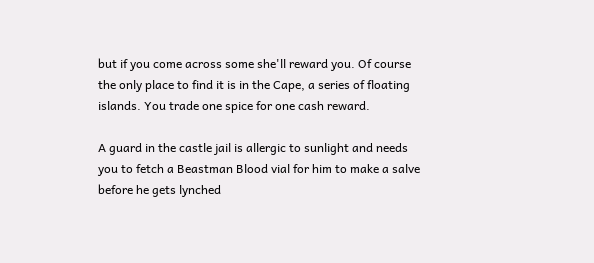but if you come across some she'll reward you. Of course the only place to find it is in the Cape, a series of floating islands. You trade one spice for one cash reward.

A guard in the castle jail is allergic to sunlight and needs you to fetch a Beastman Blood vial for him to make a salve before he gets lynched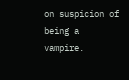on suspicion of being a vampire.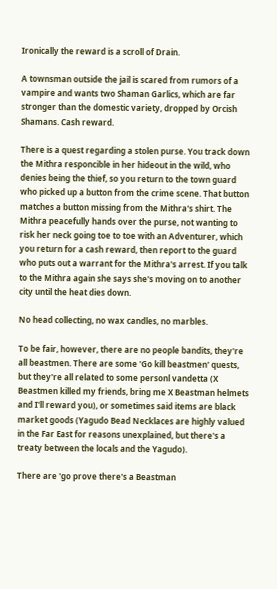Ironically the reward is a scroll of Drain.

A townsman outside the jail is scared from rumors of a vampire and wants two Shaman Garlics, which are far stronger than the domestic variety, dropped by Orcish Shamans. Cash reward.

There is a quest regarding a stolen purse. You track down the Mithra responcible in her hideout in the wild, who denies being the thief, so you return to the town guard who picked up a button from the crime scene. That button matches a button missing from the Mithra's shirt. The Mithra peacefully hands over the purse, not wanting to risk her neck going toe to toe with an Adventurer, which you return for a cash reward, then report to the guard who puts out a warrant for the Mithra's arrest. If you talk to the Mithra again she says she's moving on to another city until the heat dies down.

No head collecting, no wax candles, no marbles.

To be fair, however, there are no people bandits, they're all beastmen. There are some 'Go kill beastmen' quests, but they're all related to some personl vandetta (X Beastmen killed my friends, bring me X Beastman helmets and I'll reward you), or sometimes said items are black market goods (Yagudo Bead Necklaces are highly valued in the Far East for reasons unexplained, but there's a treaty between the locals and the Yagudo).

There are 'go prove there's a Beastman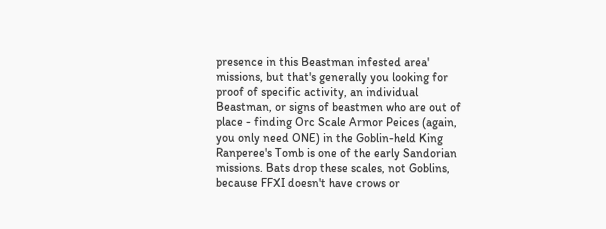presence in this Beastman infested area' missions, but that's generally you looking for proof of specific activity, an individual Beastman, or signs of beastmen who are out of place - finding Orc Scale Armor Peices (again, you only need ONE) in the Goblin-held King Ranperee's Tomb is one of the early Sandorian missions. Bats drop these scales, not Goblins, because FFXI doesn't have crows or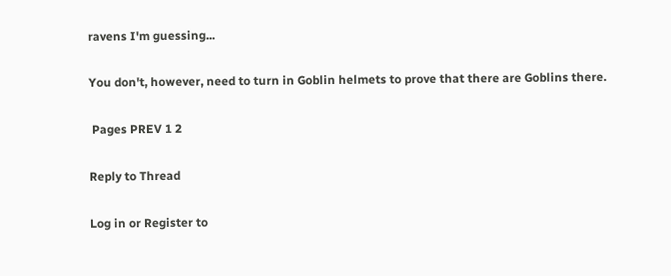ravens I'm guessing...

You don't, however, need to turn in Goblin helmets to prove that there are Goblins there.

 Pages PREV 1 2

Reply to Thread

Log in or Register to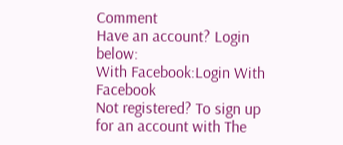Comment
Have an account? Login below:
With Facebook:Login With Facebook
Not registered? To sign up for an account with The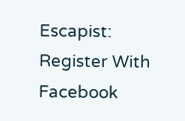Escapist:
Register With Facebook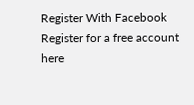Register With Facebook
Register for a free account here